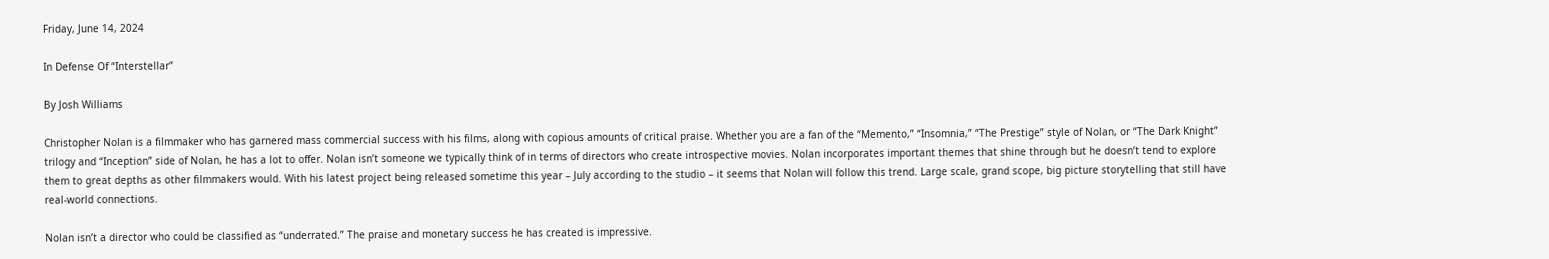Friday, June 14, 2024

In Defense Of “Interstellar”

By Josh Williams

Christopher Nolan is a filmmaker who has garnered mass commercial success with his films, along with copious amounts of critical praise. Whether you are a fan of the “Memento,” “Insomnia,” “The Prestige” style of Nolan, or “The Dark Knight” trilogy and “Inception” side of Nolan, he has a lot to offer. Nolan isn’t someone we typically think of in terms of directors who create introspective movies. Nolan incorporates important themes that shine through but he doesn’t tend to explore them to great depths as other filmmakers would. With his latest project being released sometime this year – July according to the studio – it seems that Nolan will follow this trend. Large scale, grand scope, big picture storytelling that still have real-world connections.

Nolan isn’t a director who could be classified as “underrated.” The praise and monetary success he has created is impressive.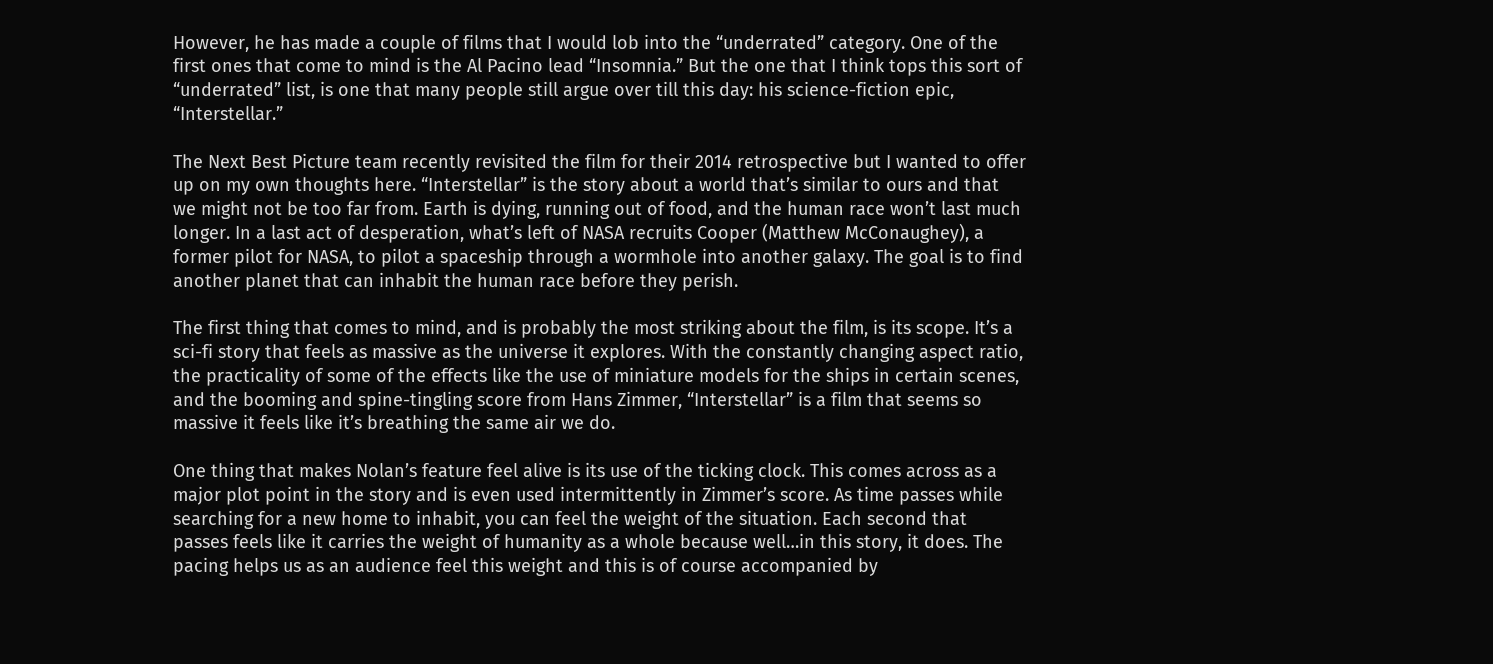However, he has made a couple of films that I would lob into the “underrated” category. One of the first ones that come to mind is the Al Pacino lead “Insomnia.” But the one that I think tops this sort of “underrated” list, is one that many people still argue over till this day: his science-fiction epic, “Interstellar.”

The Next Best Picture team recently revisited the film for their 2014 retrospective but I wanted to offer up on my own thoughts here. “Interstellar” is the story about a world that’s similar to ours and that we might not be too far from. Earth is dying, running out of food, and the human race won’t last much longer. In a last act of desperation, what’s left of NASA recruits Cooper (Matthew McConaughey), a former pilot for NASA, to pilot a spaceship through a wormhole into another galaxy. The goal is to find another planet that can inhabit the human race before they perish.

The first thing that comes to mind, and is probably the most striking about the film, is its scope. It’s a sci-fi story that feels as massive as the universe it explores. With the constantly changing aspect ratio, the practicality of some of the effects like the use of miniature models for the ships in certain scenes, and the booming and spine-tingling score from Hans Zimmer, “Interstellar” is a film that seems so massive it feels like it’s breathing the same air we do.

One thing that makes Nolan’s feature feel alive is its use of the ticking clock. This comes across as a major plot point in the story and is even used intermittently in Zimmer’s score. As time passes while searching for a new home to inhabit, you can feel the weight of the situation. Each second that passes feels like it carries the weight of humanity as a whole because well…in this story, it does. The pacing helps us as an audience feel this weight and this is of course accompanied by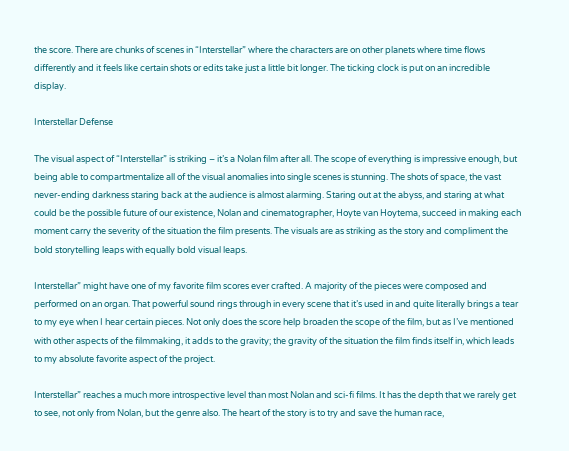the score. There are chunks of scenes in “Interstellar” where the characters are on other planets where time flows differently and it feels like certain shots or edits take just a little bit longer. The ticking clock is put on an incredible display.

Interstellar Defense

The visual aspect of “Interstellar” is striking – it’s a Nolan film after all. The scope of everything is impressive enough, but being able to compartmentalize all of the visual anomalies into single scenes is stunning. The shots of space, the vast never-ending darkness staring back at the audience is almost alarming. Staring out at the abyss, and staring at what could be the possible future of our existence, Nolan and cinematographer, Hoyte van Hoytema, succeed in making each moment carry the severity of the situation the film presents. The visuals are as striking as the story and compliment the bold storytelling leaps with equally bold visual leaps.

Interstellar” might have one of my favorite film scores ever crafted. A majority of the pieces were composed and performed on an organ. That powerful sound rings through in every scene that it’s used in and quite literally brings a tear to my eye when I hear certain pieces. Not only does the score help broaden the scope of the film, but as I’ve mentioned with other aspects of the filmmaking, it adds to the gravity; the gravity of the situation the film finds itself in, which leads to my absolute favorite aspect of the project.

Interstellar” reaches a much more introspective level than most Nolan and sci-fi films. It has the depth that we rarely get to see, not only from Nolan, but the genre also. The heart of the story is to try and save the human race,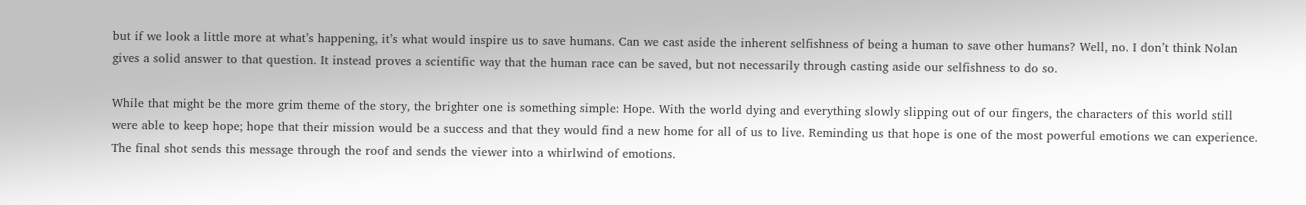but if we look a little more at what’s happening, it’s what would inspire us to save humans. Can we cast aside the inherent selfishness of being a human to save other humans? Well, no. I don’t think Nolan gives a solid answer to that question. It instead proves a scientific way that the human race can be saved, but not necessarily through casting aside our selfishness to do so.

While that might be the more grim theme of the story, the brighter one is something simple: Hope. With the world dying and everything slowly slipping out of our fingers, the characters of this world still were able to keep hope; hope that their mission would be a success and that they would find a new home for all of us to live. Reminding us that hope is one of the most powerful emotions we can experience. The final shot sends this message through the roof and sends the viewer into a whirlwind of emotions.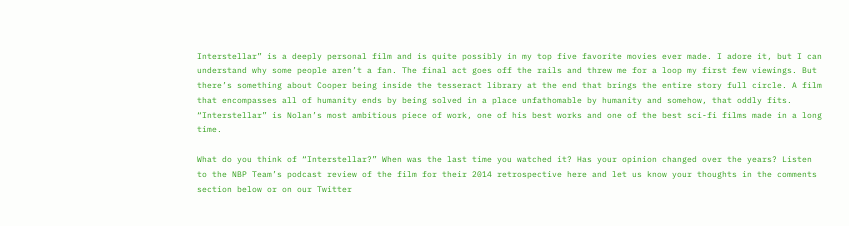Interstellar” is a deeply personal film and is quite possibly in my top five favorite movies ever made. I adore it, but I can understand why some people aren’t a fan. The final act goes off the rails and threw me for a loop my first few viewings. But there’s something about Cooper being inside the tesseract library at the end that brings the entire story full circle. A film that encompasses all of humanity ends by being solved in a place unfathomable by humanity and somehow, that oddly fits. “Interstellar” is Nolan’s most ambitious piece of work, one of his best works and one of the best sci-fi films made in a long time.

What do you think of “Interstellar?” When was the last time you watched it? Has your opinion changed over the years? Listen to the NBP Team’s podcast review of the film for their 2014 retrospective here and let us know your thoughts in the comments section below or on our Twitter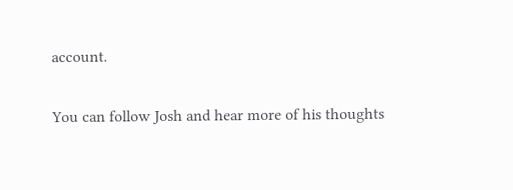account.

You can follow Josh and hear more of his thoughts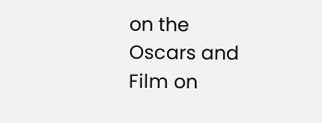on the Oscars and Film on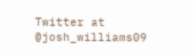Twitter at @josh_williams09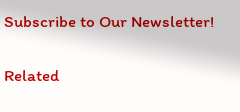Subscribe to Our Newsletter!

Related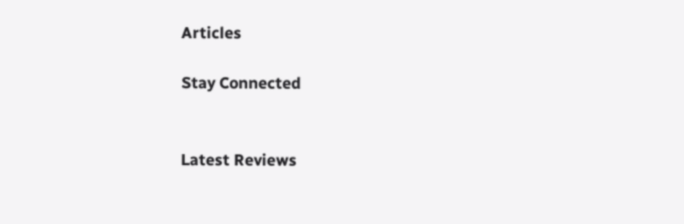Articles

Stay Connected


Latest Reviews